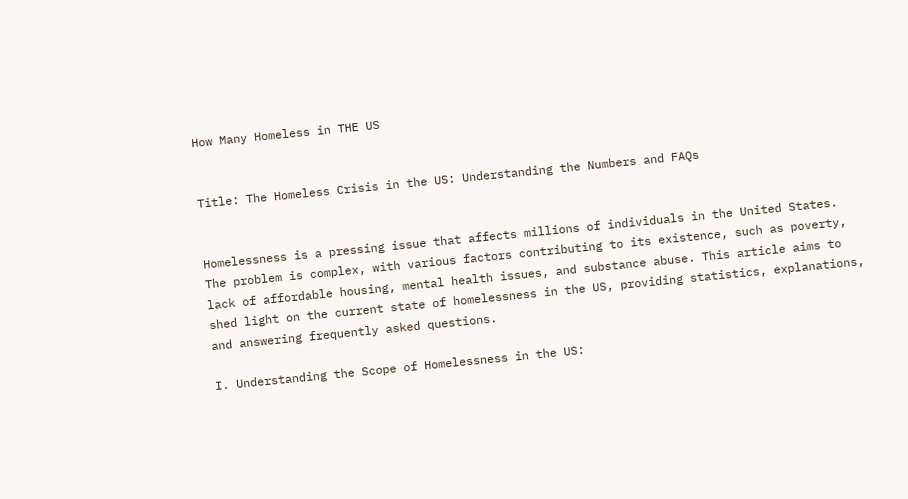How Many Homeless in THE US


Title: The Homeless Crisis in the US: Understanding the Numbers and FAQs


Homelessness is a pressing issue that affects millions of individuals in the United States. The problem is complex, with various factors contributing to its existence, such as poverty, lack of affordable housing, mental health issues, and substance abuse. This article aims to shed light on the current state of homelessness in the US, providing statistics, explanations, and answering frequently asked questions.

I. Understanding the Scope of Homelessness in the US: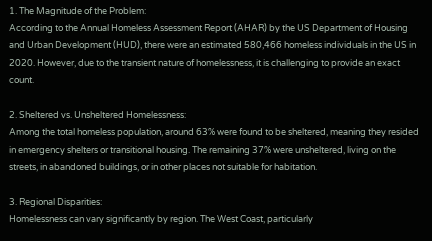1. The Magnitude of the Problem:
According to the Annual Homeless Assessment Report (AHAR) by the US Department of Housing and Urban Development (HUD), there were an estimated 580,466 homeless individuals in the US in 2020. However, due to the transient nature of homelessness, it is challenging to provide an exact count.

2. Sheltered vs. Unsheltered Homelessness:
Among the total homeless population, around 63% were found to be sheltered, meaning they resided in emergency shelters or transitional housing. The remaining 37% were unsheltered, living on the streets, in abandoned buildings, or in other places not suitable for habitation.

3. Regional Disparities:
Homelessness can vary significantly by region. The West Coast, particularly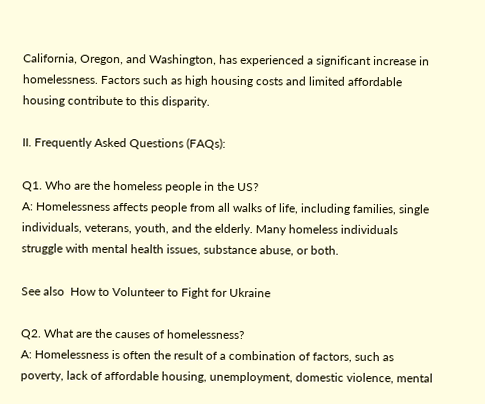California, Oregon, and Washington, has experienced a significant increase in homelessness. Factors such as high housing costs and limited affordable housing contribute to this disparity.

II. Frequently Asked Questions (FAQs):

Q1. Who are the homeless people in the US?
A: Homelessness affects people from all walks of life, including families, single individuals, veterans, youth, and the elderly. Many homeless individuals struggle with mental health issues, substance abuse, or both.

See also  How to Volunteer to Fight for Ukraine

Q2. What are the causes of homelessness?
A: Homelessness is often the result of a combination of factors, such as poverty, lack of affordable housing, unemployment, domestic violence, mental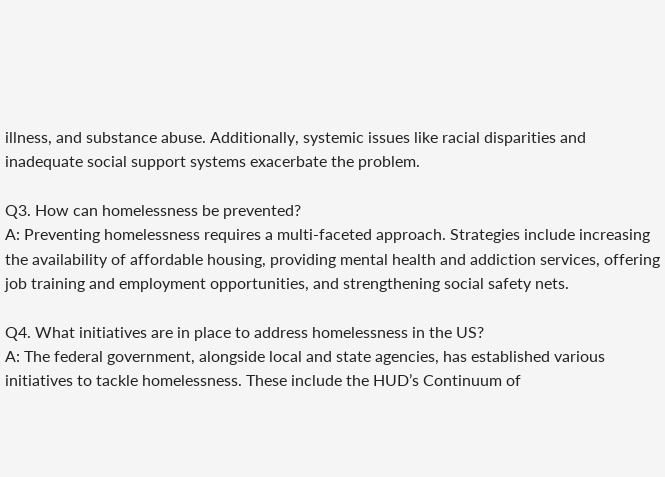illness, and substance abuse. Additionally, systemic issues like racial disparities and inadequate social support systems exacerbate the problem.

Q3. How can homelessness be prevented?
A: Preventing homelessness requires a multi-faceted approach. Strategies include increasing the availability of affordable housing, providing mental health and addiction services, offering job training and employment opportunities, and strengthening social safety nets.

Q4. What initiatives are in place to address homelessness in the US?
A: The federal government, alongside local and state agencies, has established various initiatives to tackle homelessness. These include the HUD’s Continuum of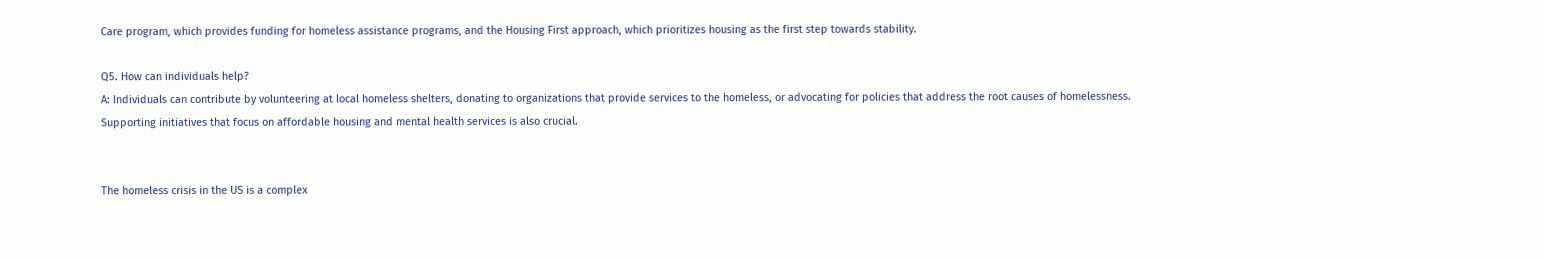Care program, which provides funding for homeless assistance programs, and the Housing First approach, which prioritizes housing as the first step towards stability.

Q5. How can individuals help?
A: Individuals can contribute by volunteering at local homeless shelters, donating to organizations that provide services to the homeless, or advocating for policies that address the root causes of homelessness. Supporting initiatives that focus on affordable housing and mental health services is also crucial.


The homeless crisis in the US is a complex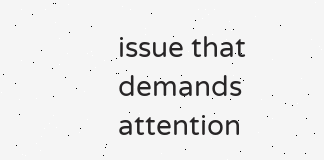issue that demands attention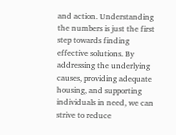and action. Understanding the numbers is just the first step towards finding effective solutions. By addressing the underlying causes, providing adequate housing, and supporting individuals in need, we can strive to reduce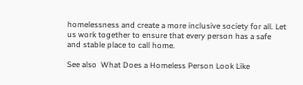homelessness and create a more inclusive society for all. Let us work together to ensure that every person has a safe and stable place to call home.

See also  What Does a Homeless Person Look Like